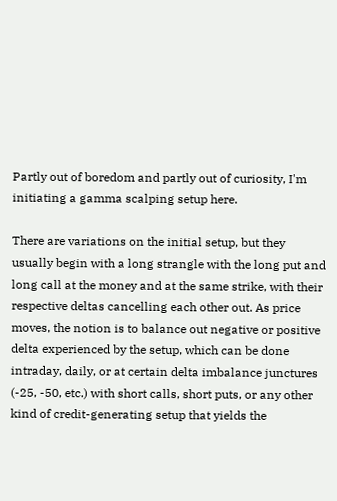Partly out of boredom and partly out of curiosity, I'm initiating a gamma scalping setup here.

There are variations on the initial setup, but they usually begin with a long strangle with the long put and long call at the money and at the same strike, with their respective deltas cancelling each other out. As price moves, the notion is to balance out negative or positive delta experienced by the setup, which can be done intraday, daily, or at certain delta imbalance junctures (-25, -50, etc.) with short calls, short puts, or any other kind of credit-generating setup that yields the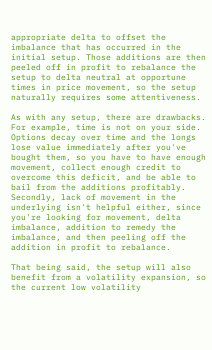appropriate delta to offset the imbalance that has occurred in the initial setup. Those additions are then peeled off in profit to rebalance the setup to delta neutral at opportune times in price movement, so the setup naturally requires some attentiveness.

As with any setup, there are drawbacks. For example, time is not on your side. Options decay over time and the longs lose value immediately after you've bought them, so you have to have enough movement, collect enough credit to overcome this deficit, and be able to bail from the additions profitably. Secondly, lack of movement in the underlying isn't helpful either, since you're looking for movement, delta imbalance, addition to remedy the imbalance, and then peeling off the addition in profit to rebalance.

That being said, the setup will also benefit from a volatility expansion, so the current low volatility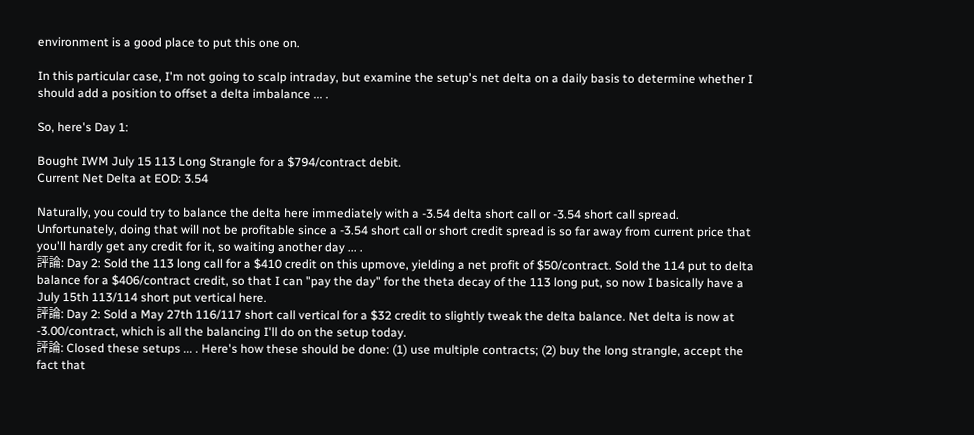environment is a good place to put this one on.

In this particular case, I'm not going to scalp intraday, but examine the setup's net delta on a daily basis to determine whether I should add a position to offset a delta imbalance ... .

So, here's Day 1:

Bought IWM July 15 113 Long Strangle for a $794/contract debit.
Current Net Delta at EOD: 3.54

Naturally, you could try to balance the delta here immediately with a -3.54 delta short call or -3.54 short call spread. Unfortunately, doing that will not be profitable since a -3.54 short call or short credit spread is so far away from current price that you'll hardly get any credit for it, so waiting another day ... .
評論: Day 2: Sold the 113 long call for a $410 credit on this upmove, yielding a net profit of $50/contract. Sold the 114 put to delta balance for a $406/contract credit, so that I can "pay the day" for the theta decay of the 113 long put, so now I basically have a July 15th 113/114 short put vertical here.
評論: Day 2: Sold a May 27th 116/117 short call vertical for a $32 credit to slightly tweak the delta balance. Net delta is now at -3.00/contract, which is all the balancing I'll do on the setup today.
評論: Closed these setups ... . Here's how these should be done: (1) use multiple contracts; (2) buy the long strangle, accept the fact that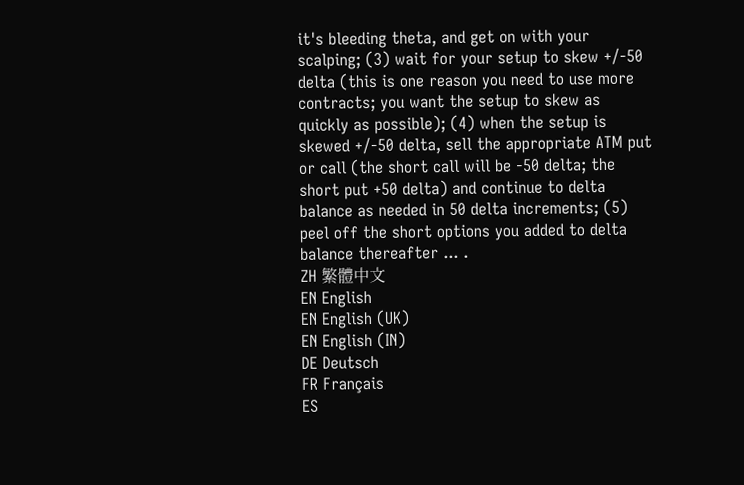it's bleeding theta, and get on with your scalping; (3) wait for your setup to skew +/-50 delta (this is one reason you need to use more contracts; you want the setup to skew as quickly as possible); (4) when the setup is skewed +/-50 delta, sell the appropriate ATM put or call (the short call will be -50 delta; the short put +50 delta) and continue to delta balance as needed in 50 delta increments; (5) peel off the short options you added to delta balance thereafter ... .
ZH 繁體中文
EN English
EN English (UK)
EN English (IN)
DE Deutsch
FR Français
ES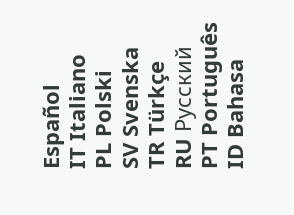Español
IT Italiano
PL Polski
SV Svenska
TR Türkçe
RU Русский
PT Português
ID Bahasa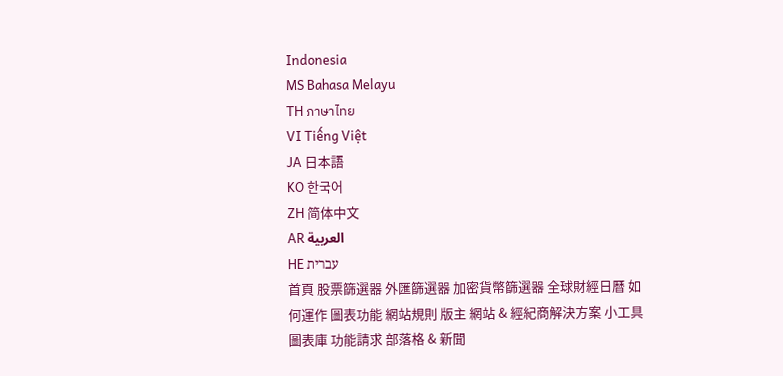Indonesia
MS Bahasa Melayu
TH ภาษาไทย
VI Tiếng Việt
JA 日本語
KO 한국어
ZH 简体中文
AR العربية
HE עברית
首頁 股票篩選器 外匯篩選器 加密貨幣篩選器 全球財經日曆 如何運作 圖表功能 網站規則 版主 網站 & 經紀商解決方案 小工具 圖表庫 功能請求 部落格 & 新聞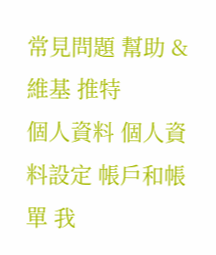常見問題 幫助 & 維基 推特
個人資料 個人資料設定 帳戶和帳單 我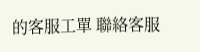的客服工單 聯絡客服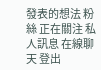發表的想法 粉絲 正在關注 私人訊息 在線聊天 登出